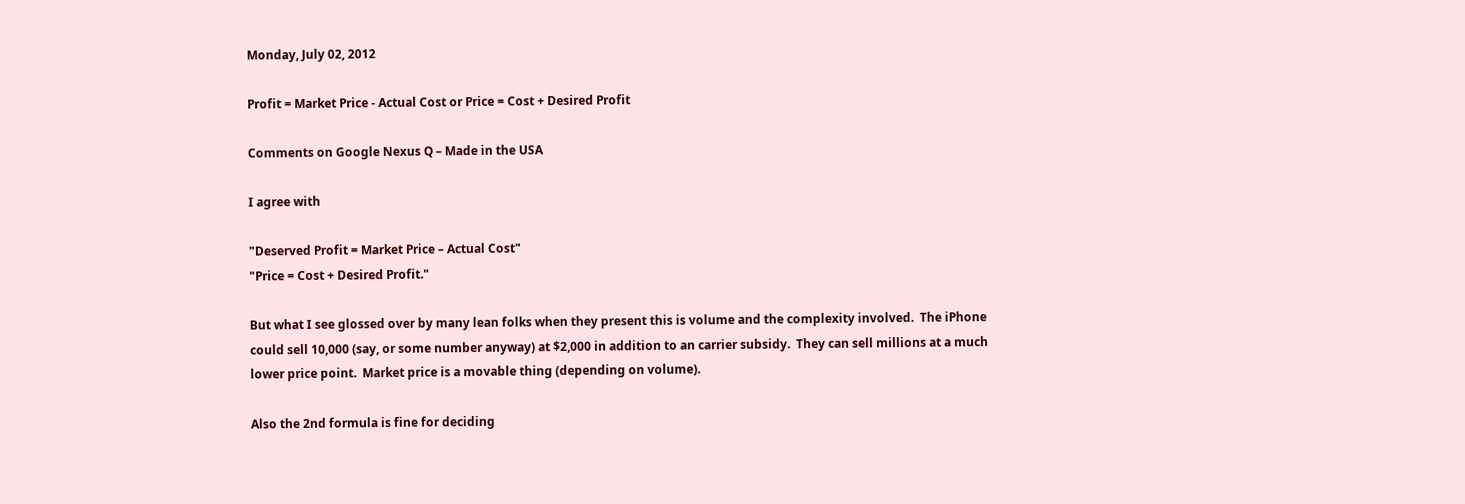Monday, July 02, 2012

Profit = Market Price - Actual Cost or Price = Cost + Desired Profit

Comments on Google Nexus Q – Made in the USA

I agree with

"Deserved Profit = Market Price – Actual Cost"
"Price = Cost + Desired Profit."

But what I see glossed over by many lean folks when they present this is volume and the complexity involved.  The iPhone could sell 10,000 (say, or some number anyway) at $2,000 in addition to an carrier subsidy.  They can sell millions at a much lower price point.  Market price is a movable thing (depending on volume).

Also the 2nd formula is fine for deciding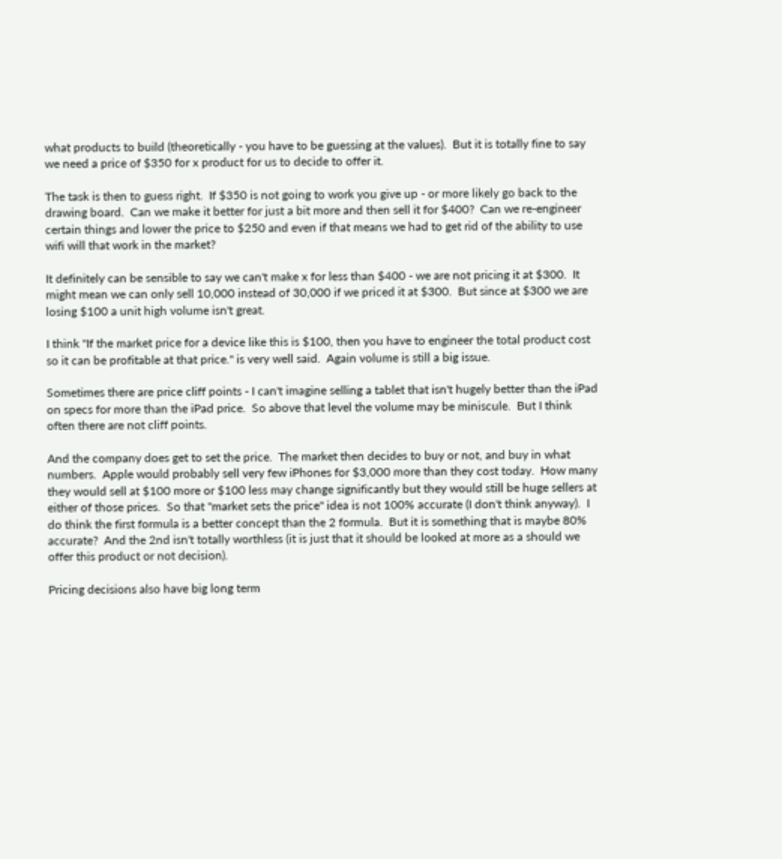what products to build (theoretically - you have to be guessing at the values).  But it is totally fine to say we need a price of $350 for x product for us to decide to offer it.

The task is then to guess right.  If $350 is not going to work you give up - or more likely go back to the drawing board.  Can we make it better for just a bit more and then sell it for $400?  Can we re-engineer certain things and lower the price to $250 and even if that means we had to get rid of the ability to use wifi will that work in the market?

It definitely can be sensible to say we can't make x for less than $400 - we are not pricing it at $300.  It might mean we can only sell 10,000 instead of 30,000 if we priced it at $300.  But since at $300 we are losing $100 a unit high volume isn't great.

I think "If the market price for a device like this is $100, then you have to engineer the total product cost so it can be profitable at that price." is very well said.  Again volume is still a big issue.

Sometimes there are price cliff points - I can't imagine selling a tablet that isn't hugely better than the iPad on specs for more than the iPad price.  So above that level the volume may be miniscule.  But I think often there are not cliff points.

And the company does get to set the price.  The market then decides to buy or not, and buy in what numbers.  Apple would probably sell very few iPhones for $3,000 more than they cost today.  How many they would sell at $100 more or $100 less may change significantly but they would still be huge sellers at either of those prices.  So that "market sets the price" idea is not 100% accurate (I don't think anyway).  I do think the first formula is a better concept than the 2 formula.  But it is something that is maybe 80% accurate?  And the 2nd isn't totally worthless (it is just that it should be looked at more as a should we offer this product or not decision).

Pricing decisions also have big long term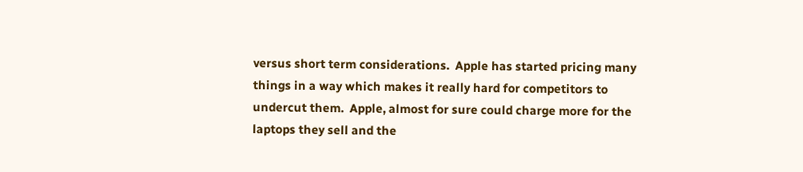versus short term considerations.  Apple has started pricing many things in a way which makes it really hard for competitors to undercut them.  Apple, almost for sure could charge more for the laptops they sell and the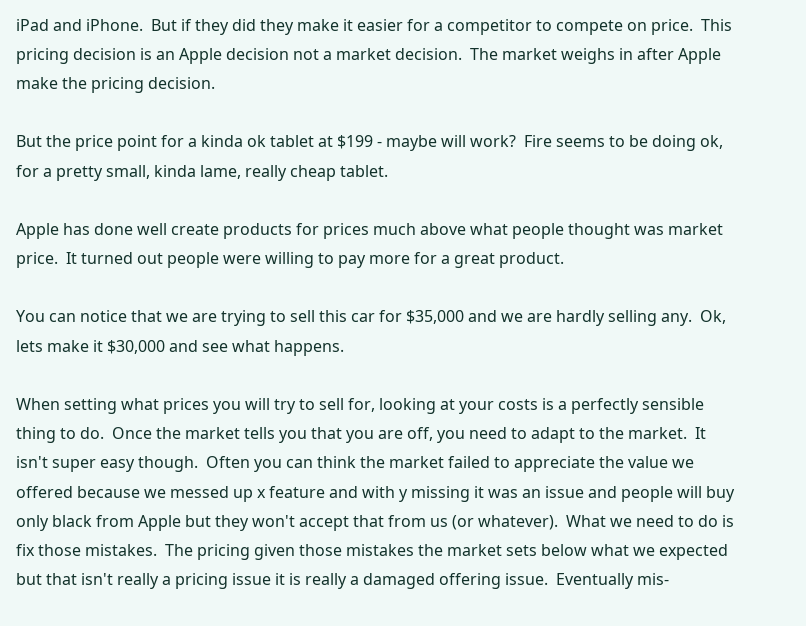iPad and iPhone.  But if they did they make it easier for a competitor to compete on price.  This pricing decision is an Apple decision not a market decision.  The market weighs in after Apple make the pricing decision.

But the price point for a kinda ok tablet at $199 - maybe will work?  Fire seems to be doing ok, for a pretty small, kinda lame, really cheap tablet.

Apple has done well create products for prices much above what people thought was market price.  It turned out people were willing to pay more for a great product.

You can notice that we are trying to sell this car for $35,000 and we are hardly selling any.  Ok, lets make it $30,000 and see what happens.

When setting what prices you will try to sell for, looking at your costs is a perfectly sensible thing to do.  Once the market tells you that you are off, you need to adapt to the market.  It isn't super easy though.  Often you can think the market failed to appreciate the value we offered because we messed up x feature and with y missing it was an issue and people will buy only black from Apple but they won't accept that from us (or whatever).  What we need to do is fix those mistakes.  The pricing given those mistakes the market sets below what we expected but that isn't really a pricing issue it is really a damaged offering issue.  Eventually mis-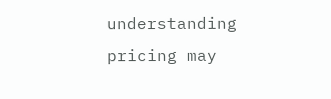understanding pricing may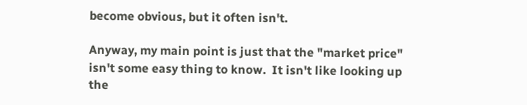become obvious, but it often isn't.

Anyway, my main point is just that the "market price" isn't some easy thing to know.  It isn't like looking up the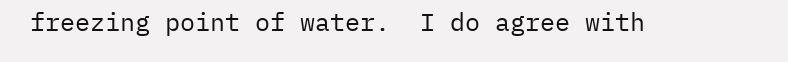freezing point of water.  I do agree with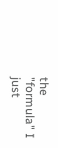the "formula" I just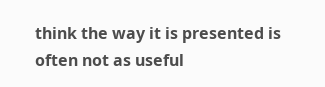think the way it is presented is often not as useful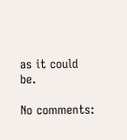as it could be.

No comments: